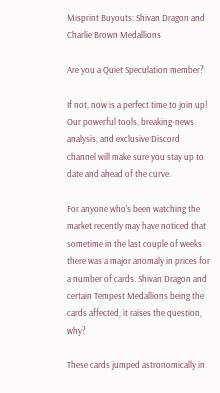Misprint Buyouts: Shivan Dragon and Charlie Brown Medallions

Are you a Quiet Speculation member?

If not, now is a perfect time to join up! Our powerful tools, breaking-news analysis, and exclusive Discord channel will make sure you stay up to date and ahead of the curve.

For anyone who's been watching the market recently may have noticed that sometime in the last couple of weeks there was a major anomaly in prices for a number of cards. Shivan Dragon and certain Tempest Medallions being the cards affected, it raises the question, why?

These cards jumped astronomically in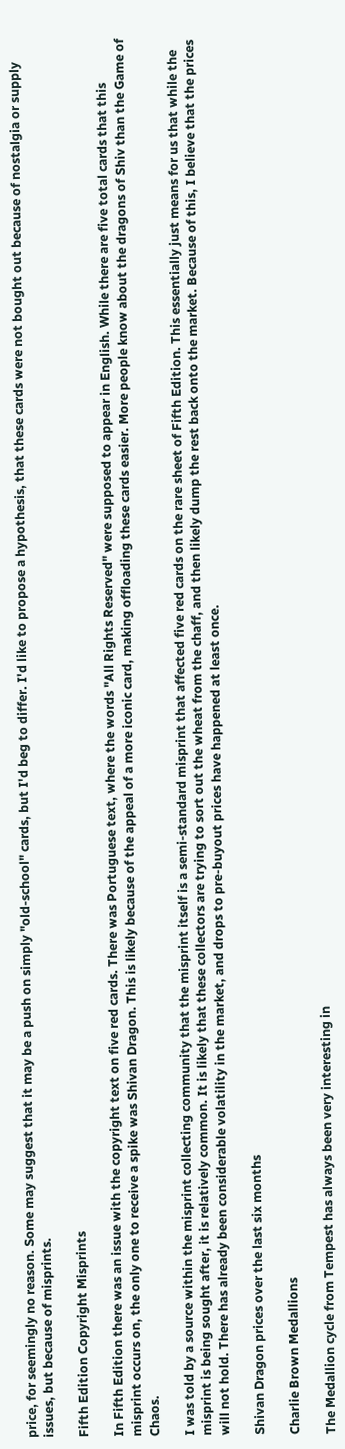price, for seemingly no reason. Some may suggest that it may be a push on simply "old-school" cards, but I'd beg to differ. I'd like to propose a hypothesis, that these cards were not bought out because of nostalgia or supply issues, but because of misprints.

Fifth Edition Copyright Misprints

In Fifth Edition there was an issue with the copyright text on five red cards. There was Portuguese text, where the words "All Rights Reserved" were supposed to appear in English. While there are five total cards that this misprint occurs on, the only one to receive a spike was Shivan Dragon. This is likely because of the appeal of a more iconic card, making offloading these cards easier. More people know about the dragons of Shiv than the Game of Chaos.

I was told by a source within the misprint collecting community that the misprint itself is a semi-standard misprint that affected five red cards on the rare sheet of Fifth Edition. This essentially just means for us that while the misprint is being sought after, it is relatively common. It is likely that these collectors are trying to sort out the wheat from the chaff, and then likely dump the rest back onto the market. Because of this, I believe that the prices will not hold. There has already been considerable volatility in the market, and drops to pre-buyout prices have happened at least once.

Shivan Dragon prices over the last six months

Charlie Brown Medallions

The Medallion cycle from Tempest has always been very interesting in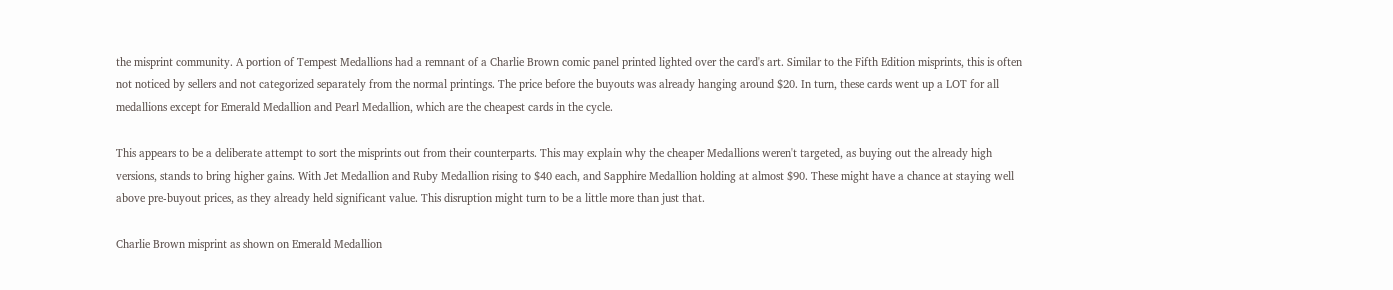the misprint community. A portion of Tempest Medallions had a remnant of a Charlie Brown comic panel printed lighted over the card's art. Similar to the Fifth Edition misprints, this is often not noticed by sellers and not categorized separately from the normal printings. The price before the buyouts was already hanging around $20. In turn, these cards went up a LOT for all medallions except for Emerald Medallion and Pearl Medallion, which are the cheapest cards in the cycle.

This appears to be a deliberate attempt to sort the misprints out from their counterparts. This may explain why the cheaper Medallions weren't targeted, as buying out the already high versions, stands to bring higher gains. With Jet Medallion and Ruby Medallion rising to $40 each, and Sapphire Medallion holding at almost $90. These might have a chance at staying well above pre-buyout prices, as they already held significant value. This disruption might turn to be a little more than just that.

Charlie Brown misprint as shown on Emerald Medallion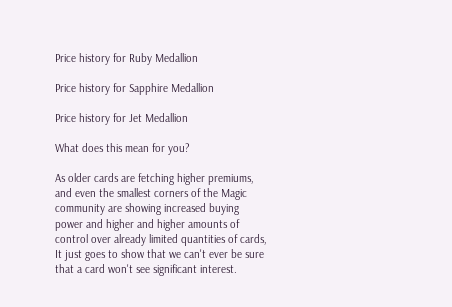Price history for Ruby Medallion

Price history for Sapphire Medallion

Price history for Jet Medallion

What does this mean for you?

As older cards are fetching higher premiums, and even the smallest corners of the Magic community are showing increased buying power and higher and higher amounts of control over already limited quantities of cards, It just goes to show that we can't ever be sure that a card won't see significant interest.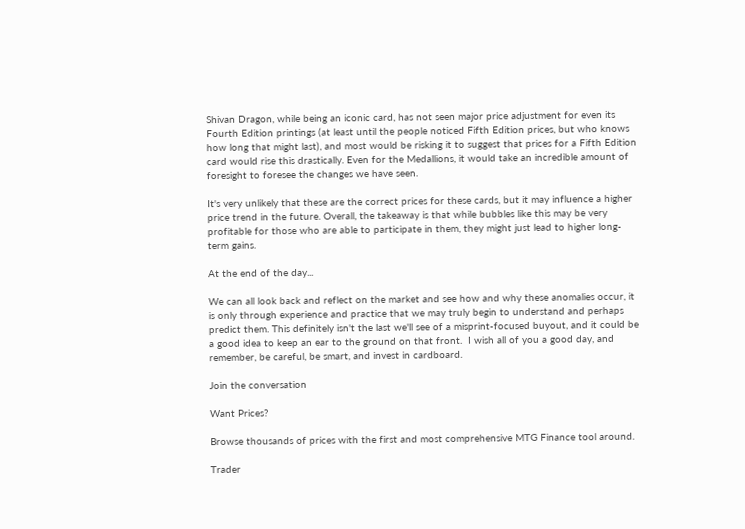Shivan Dragon, while being an iconic card, has not seen major price adjustment for even its Fourth Edition printings (at least until the people noticed Fifth Edition prices, but who knows how long that might last), and most would be risking it to suggest that prices for a Fifth Edition card would rise this drastically. Even for the Medallions, it would take an incredible amount of foresight to foresee the changes we have seen.

It's very unlikely that these are the correct prices for these cards, but it may influence a higher price trend in the future. Overall, the takeaway is that while bubbles like this may be very profitable for those who are able to participate in them, they might just lead to higher long-term gains.

At the end of the day...

We can all look back and reflect on the market and see how and why these anomalies occur, it is only through experience and practice that we may truly begin to understand and perhaps predict them. This definitely isn't the last we'll see of a misprint-focused buyout, and it could be a good idea to keep an ear to the ground on that front.  I wish all of you a good day, and remember, be careful, be smart, and invest in cardboard.

Join the conversation

Want Prices?

Browse thousands of prices with the first and most comprehensive MTG Finance tool around.

Trader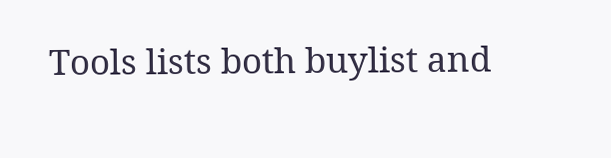Tools lists both buylist and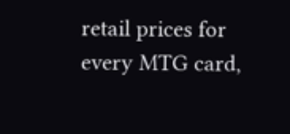retail prices for every MTG card,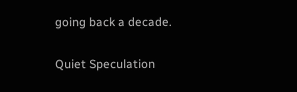going back a decade.

Quiet Speculation